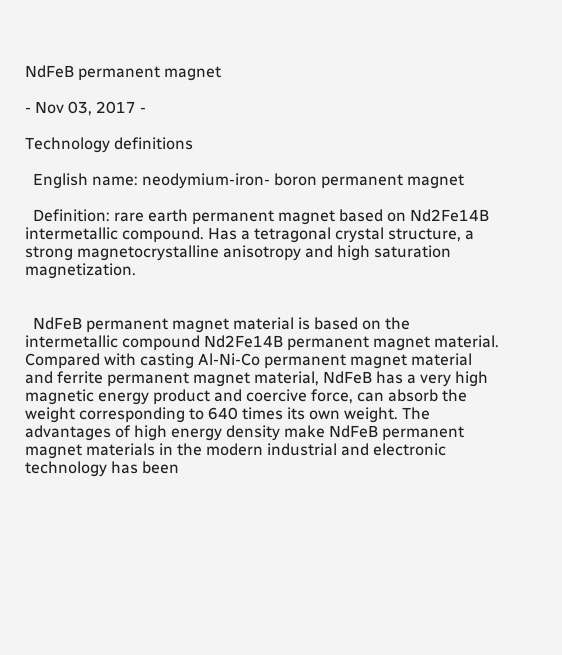NdFeB permanent magnet

- Nov 03, 2017 -

Technology definitions

  English name: neodymium-iron- boron permanent magnet

  Definition: rare earth permanent magnet based on Nd2Fe14B intermetallic compound. Has a tetragonal crystal structure, a strong magnetocrystalline anisotropy and high saturation magnetization.


  NdFeB permanent magnet material is based on the intermetallic compound Nd2Fe14B permanent magnet material. Compared with casting Al-Ni-Co permanent magnet material and ferrite permanent magnet material, NdFeB has a very high magnetic energy product and coercive force, can absorb the weight corresponding to 640 times its own weight. The advantages of high energy density make NdFeB permanent magnet materials in the modern industrial and electronic technology has been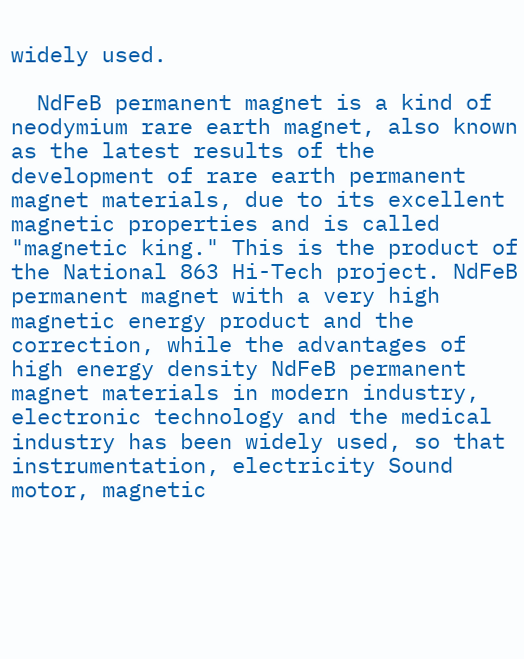widely used.

  NdFeB permanent magnet is a kind of neodymium rare earth magnet, also known as the latest results of the development of rare earth permanent magnet materials, due to its excellent magnetic properties and is called "magnetic king." This is the product of the National 863 Hi-Tech project. NdFeB permanent magnet with a very high magnetic energy product and the correction, while the advantages of high energy density NdFeB permanent magnet materials in modern industry, electronic technology and the medical industry has been widely used, so that instrumentation, electricity Sound motor, magnetic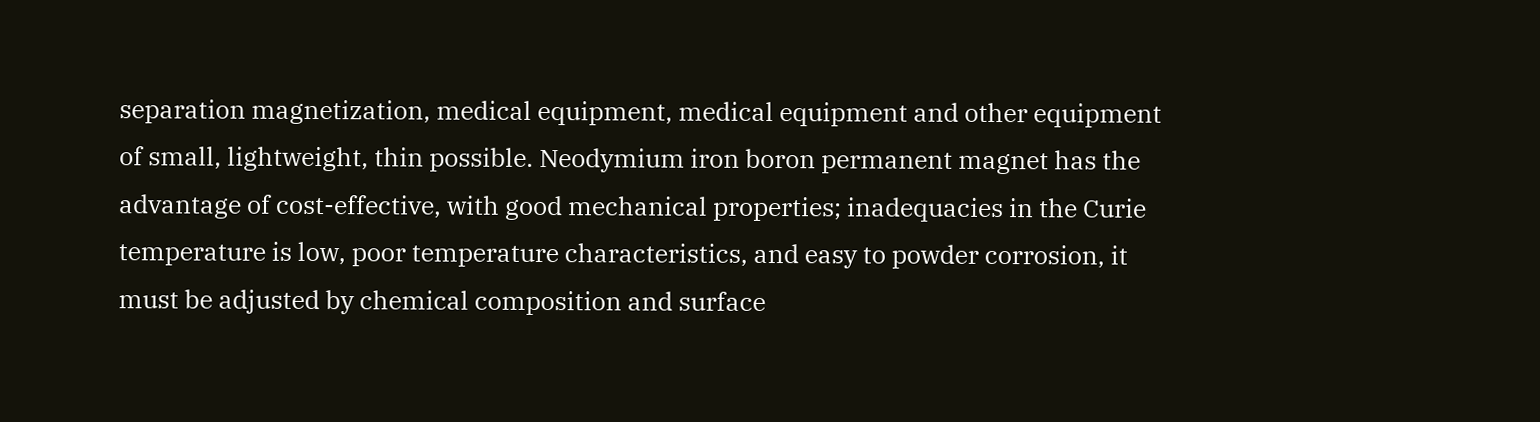separation magnetization, medical equipment, medical equipment and other equipment of small, lightweight, thin possible. Neodymium iron boron permanent magnet has the advantage of cost-effective, with good mechanical properties; inadequacies in the Curie temperature is low, poor temperature characteristics, and easy to powder corrosion, it must be adjusted by chemical composition and surface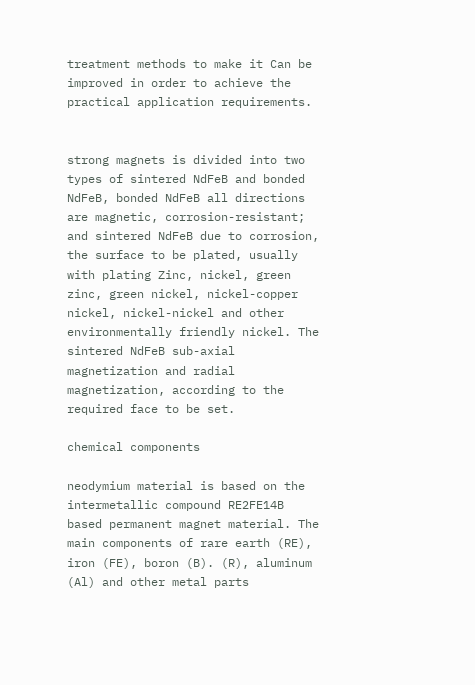treatment methods to make it Can be improved in order to achieve the practical application requirements.


strong magnets is divided into two types of sintered NdFeB and bonded NdFeB, bonded NdFeB all directions are magnetic, corrosion-resistant; and sintered NdFeB due to corrosion, the surface to be plated, usually with plating Zinc, nickel, green zinc, green nickel, nickel-copper nickel, nickel-nickel and other environmentally friendly nickel. The sintered NdFeB sub-axial magnetization and radial magnetization, according to the required face to be set.

chemical components

neodymium material is based on the intermetallic compound RE2FE14B based permanent magnet material. The main components of rare earth (RE), iron (FE), boron (B). (R), aluminum (Al) and other metal parts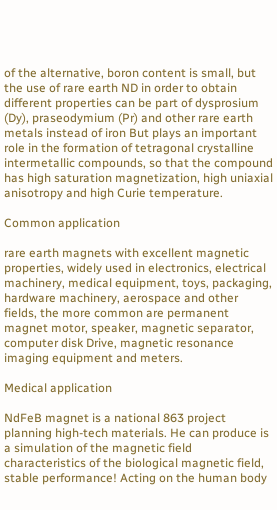of the alternative, boron content is small, but the use of rare earth ND in order to obtain different properties can be part of dysprosium (Dy), praseodymium (Pr) and other rare earth metals instead of iron But plays an important role in the formation of tetragonal crystalline intermetallic compounds, so that the compound has high saturation magnetization, high uniaxial anisotropy and high Curie temperature.

Common application

rare earth magnets with excellent magnetic properties, widely used in electronics, electrical machinery, medical equipment, toys, packaging, hardware machinery, aerospace and other fields, the more common are permanent magnet motor, speaker, magnetic separator, computer disk Drive, magnetic resonance imaging equipment and meters.

Medical application

NdFeB magnet is a national 863 project planning high-tech materials. He can produce is a simulation of the magnetic field characteristics of the biological magnetic field, stable performance! Acting on the human body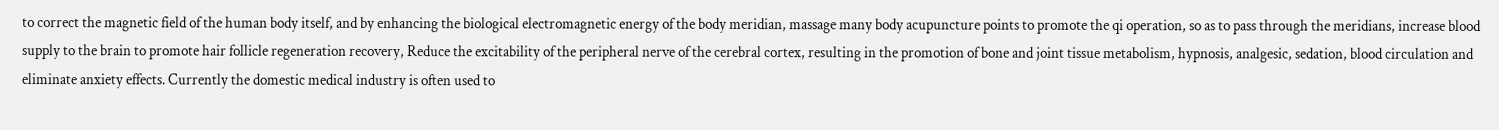to correct the magnetic field of the human body itself, and by enhancing the biological electromagnetic energy of the body meridian, massage many body acupuncture points to promote the qi operation, so as to pass through the meridians, increase blood supply to the brain to promote hair follicle regeneration recovery, Reduce the excitability of the peripheral nerve of the cerebral cortex, resulting in the promotion of bone and joint tissue metabolism, hypnosis, analgesic, sedation, blood circulation and eliminate anxiety effects. Currently the domestic medical industry is often used to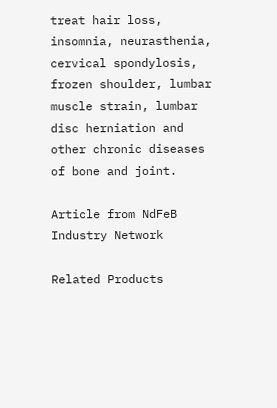treat hair loss, insomnia, neurasthenia, cervical spondylosis, frozen shoulder, lumbar muscle strain, lumbar disc herniation and other chronic diseases of bone and joint.

Article from NdFeB Industry Network

Related Products